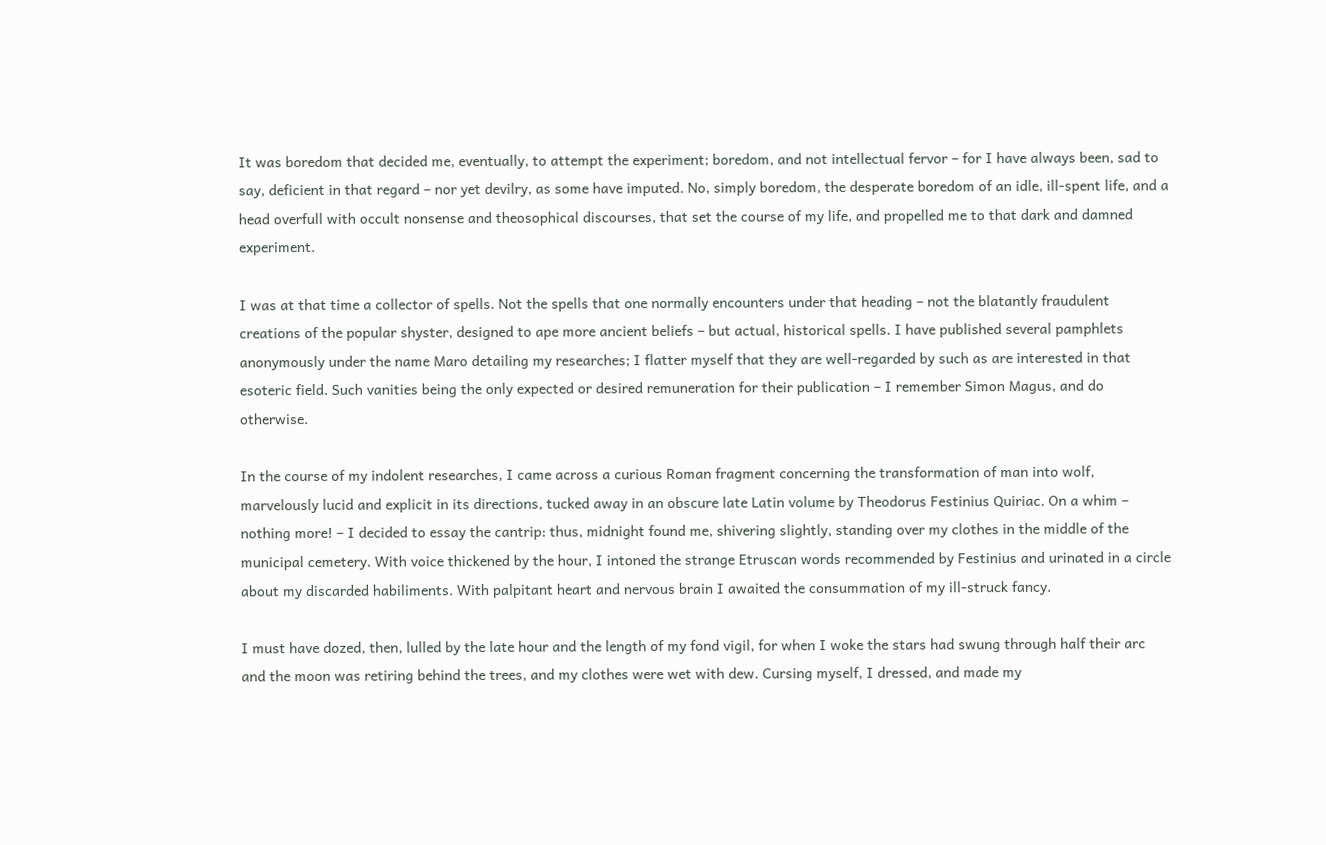It was boredom that decided me, eventually, to attempt the experiment; boredom, and not intellectual fervor – for I have always been, sad to say, deficient in that regard – nor yet devilry, as some have imputed. No, simply boredom, the desperate boredom of an idle, ill-spent life, and a head overfull with occult nonsense and theosophical discourses, that set the course of my life, and propelled me to that dark and damned experiment.

I was at that time a collector of spells. Not the spells that one normally encounters under that heading – not the blatantly fraudulent creations of the popular shyster, designed to ape more ancient beliefs – but actual, historical spells. I have published several pamphlets anonymously under the name Maro detailing my researches; I flatter myself that they are well-regarded by such as are interested in that esoteric field. Such vanities being the only expected or desired remuneration for their publication – I remember Simon Magus, and do otherwise.

In the course of my indolent researches, I came across a curious Roman fragment concerning the transformation of man into wolf, marvelously lucid and explicit in its directions, tucked away in an obscure late Latin volume by Theodorus Festinius Quiriac. On a whim – nothing more! – I decided to essay the cantrip: thus, midnight found me, shivering slightly, standing over my clothes in the middle of the municipal cemetery. With voice thickened by the hour, I intoned the strange Etruscan words recommended by Festinius and urinated in a circle about my discarded habiliments. With palpitant heart and nervous brain I awaited the consummation of my ill-struck fancy.

I must have dozed, then, lulled by the late hour and the length of my fond vigil, for when I woke the stars had swung through half their arc and the moon was retiring behind the trees, and my clothes were wet with dew. Cursing myself, I dressed, and made my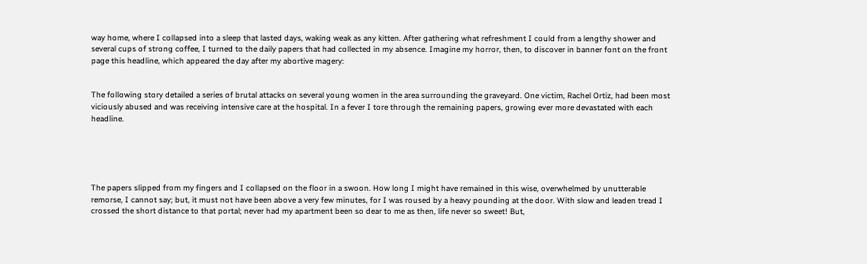way home, where I collapsed into a sleep that lasted days, waking weak as any kitten. After gathering what refreshment I could from a lengthy shower and several cups of strong coffee, I turned to the daily papers that had collected in my absence. Imagine my horror, then, to discover in banner font on the front page this headline, which appeared the day after my abortive magery:


The following story detailed a series of brutal attacks on several young women in the area surrounding the graveyard. One victim, Rachel Ortiz, had been most viciously abused and was receiving intensive care at the hospital. In a fever I tore through the remaining papers, growing ever more devastated with each headline.





The papers slipped from my fingers and I collapsed on the floor in a swoon. How long I might have remained in this wise, overwhelmed by unutterable remorse, I cannot say; but, it must not have been above a very few minutes, for I was roused by a heavy pounding at the door. With slow and leaden tread I crossed the short distance to that portal; never had my apartment been so dear to me as then, life never so sweet! But,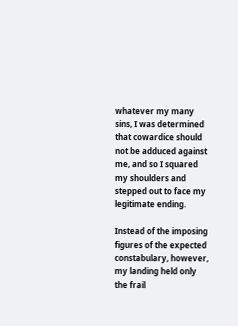whatever my many sins, I was determined that cowardice should not be adduced against me, and so I squared my shoulders and stepped out to face my legitimate ending.

Instead of the imposing figures of the expected constabulary, however, my landing held only the frail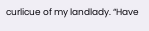curlicue of my landlady. “Have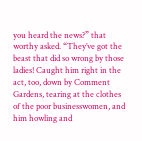you heard the news?” that worthy asked. “They’ve got the beast that did so wrong by those ladies! Caught him right in the act, too, down by Comment Gardens, tearing at the clothes of the poor businesswomen, and him howling and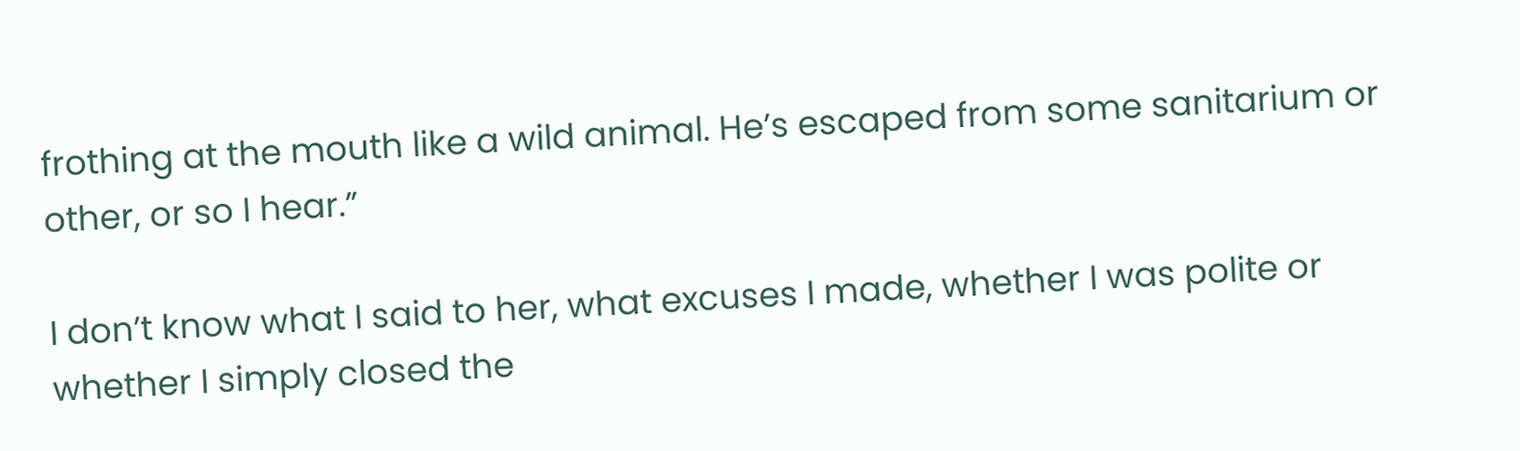frothing at the mouth like a wild animal. He’s escaped from some sanitarium or other, or so I hear.”

I don’t know what I said to her, what excuses I made, whether I was polite or whether I simply closed the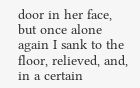door in her face, but once alone again I sank to the floor, relieved, and, in a certain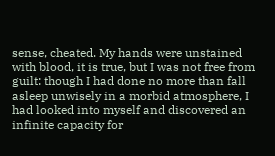sense, cheated. My hands were unstained with blood, it is true, but I was not free from guilt: though I had done no more than fall asleep unwisely in a morbid atmosphere, I had looked into myself and discovered an infinite capacity for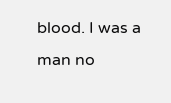blood. I was a man no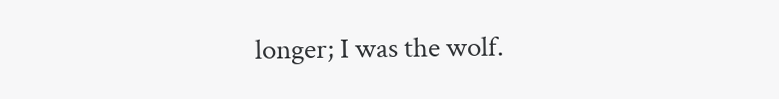longer; I was the wolf.